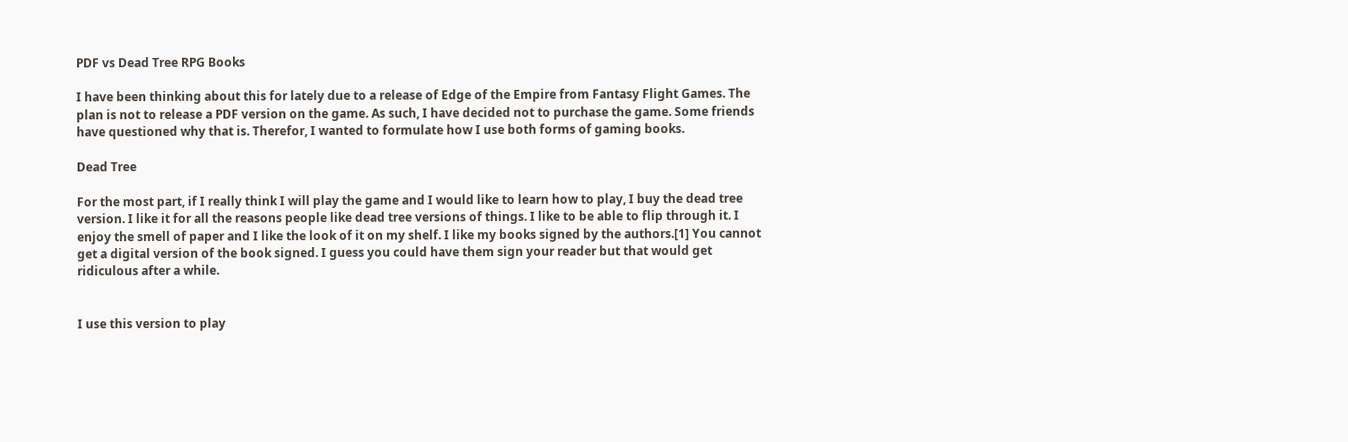PDF vs Dead Tree RPG Books

I have been thinking about this for lately due to a release of Edge of the Empire from Fantasy Flight Games. The plan is not to release a PDF version on the game. As such, I have decided not to purchase the game. Some friends have questioned why that is. Therefor, I wanted to formulate how I use both forms of gaming books.

Dead Tree

For the most part, if I really think I will play the game and I would like to learn how to play, I buy the dead tree version. I like it for all the reasons people like dead tree versions of things. I like to be able to flip through it. I enjoy the smell of paper and I like the look of it on my shelf. I like my books signed by the authors.[1] You cannot get a digital version of the book signed. I guess you could have them sign your reader but that would get ridiculous after a while.


I use this version to play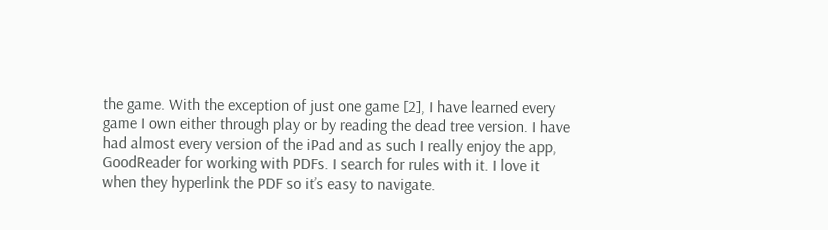the game. With the exception of just one game [2], I have learned every game I own either through play or by reading the dead tree version. I have had almost every version of the iPad and as such I really enjoy the app, GoodReader for working with PDFs. I search for rules with it. I love it when they hyperlink the PDF so it’s easy to navigate.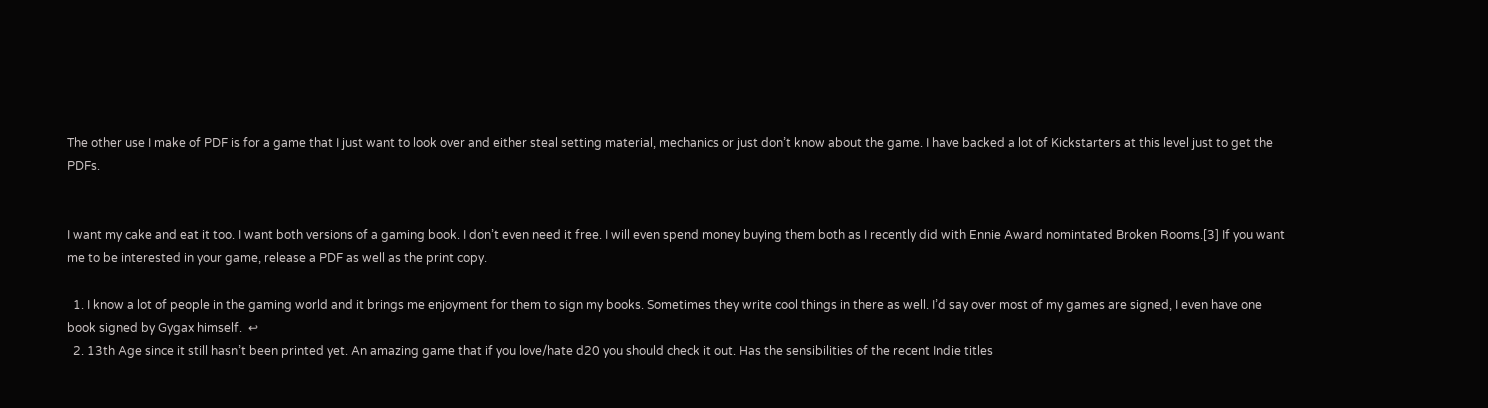The other use I make of PDF is for a game that I just want to look over and either steal setting material, mechanics or just don’t know about the game. I have backed a lot of Kickstarters at this level just to get the PDFs.


I want my cake and eat it too. I want both versions of a gaming book. I don’t even need it free. I will even spend money buying them both as I recently did with Ennie Award nomintated Broken Rooms.[3] If you want me to be interested in your game, release a PDF as well as the print copy.

  1. I know a lot of people in the gaming world and it brings me enjoyment for them to sign my books. Sometimes they write cool things in there as well. I’d say over most of my games are signed, I even have one book signed by Gygax himself.  ↩
  2. 13th Age since it still hasn’t been printed yet. An amazing game that if you love/hate d20 you should check it out. Has the sensibilities of the recent Indie titles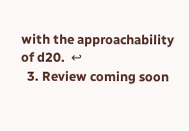with the approachability of d20.  ↩
  3. Review coming soon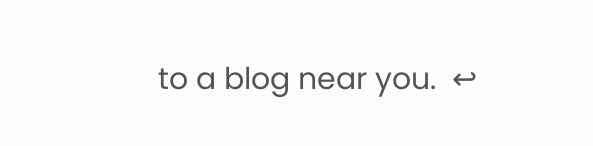to a blog near you.  ↩